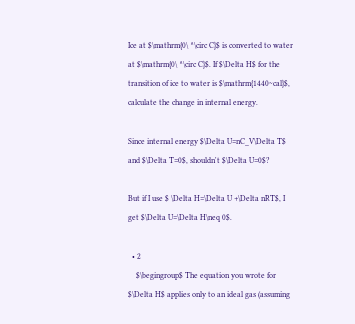Ice at $\mathrm{0\ ^\circ C}$ is converted to water at $\mathrm{0\ ^\circ C}$. If $\Delta H$ for the transition of ice to water is $\mathrm{1440~cal}$, calculate the change in internal energy.

Since internal energy $\Delta U=nC_V\Delta T$ and $\Delta T=0$, shouldn't $\Delta U=0$?

But if I use $ \Delta H=\Delta U +\Delta nRT$, I get $\Delta U=\Delta H\neq 0$.

  • 2
    $\begingroup$ The equation you wrote for $\Delta H$ applies only to an ideal gas (assuming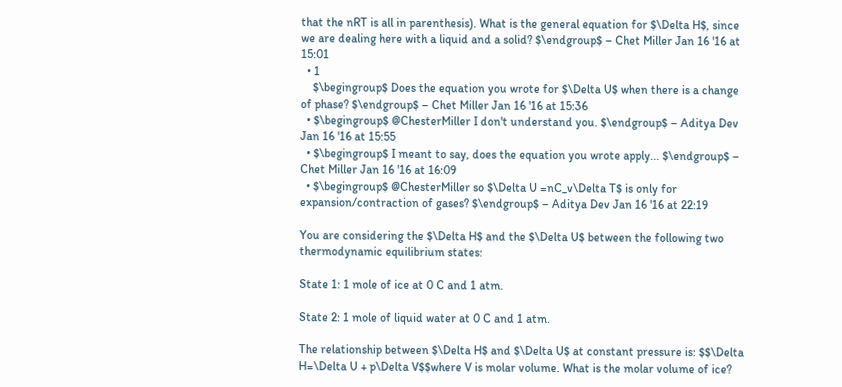that the nRT is all in parenthesis). What is the general equation for $\Delta H$, since we are dealing here with a liquid and a solid? $\endgroup$ – Chet Miller Jan 16 '16 at 15:01
  • 1
    $\begingroup$ Does the equation you wrote for $\Delta U$ when there is a change of phase? $\endgroup$ – Chet Miller Jan 16 '16 at 15:36
  • $\begingroup$ @ChesterMiller I don't understand you. $\endgroup$ – Aditya Dev Jan 16 '16 at 15:55
  • $\begingroup$ I meant to say, does the equation you wrote apply... $\endgroup$ – Chet Miller Jan 16 '16 at 16:09
  • $\begingroup$ @ChesterMiller so $\Delta U =nC_v\Delta T$ is only for expansion/contraction of gases? $\endgroup$ – Aditya Dev Jan 16 '16 at 22:19

You are considering the $\Delta H$ and the $\Delta U$ between the following two thermodynamic equilibrium states:

State 1: 1 mole of ice at 0 C and 1 atm.

State 2: 1 mole of liquid water at 0 C and 1 atm.

The relationship between $\Delta H$ and $\Delta U$ at constant pressure is: $$\Delta H=\Delta U + p\Delta V$$where V is molar volume. What is the molar volume of ice?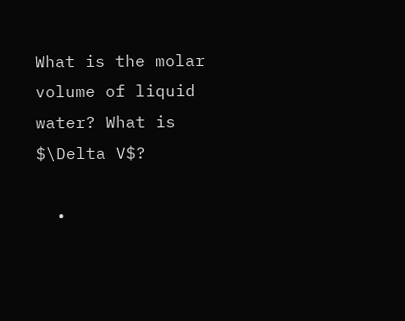What is the molar volume of liquid water? What is $\Delta V$?

  •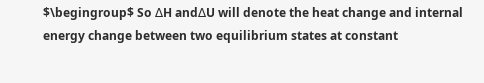$\begingroup$ So ∆H and∆U will denote the heat change and internal energy change between two equilibrium states at constant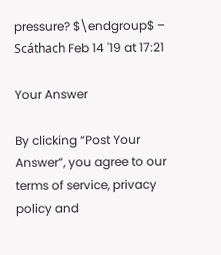pressure? $\endgroup$ – Scáthach Feb 14 '19 at 17:21

Your Answer

By clicking “Post Your Answer”, you agree to our terms of service, privacy policy and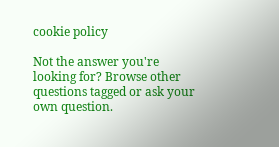cookie policy

Not the answer you're looking for? Browse other questions tagged or ask your own question.